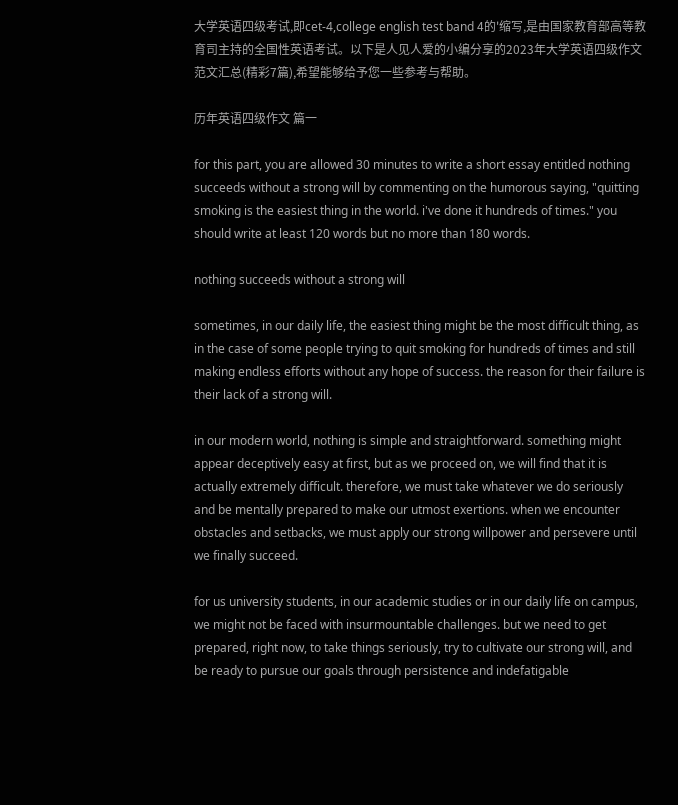大学英语四级考试,即cet-4,college english test band 4的'缩写,是由国家教育部高等教育司主持的全国性英语考试。以下是人见人爱的小编分享的2023年大学英语四级作文范文汇总(精彩7篇),希望能够给予您一些参考与帮助。

历年英语四级作文 篇一

for this part, you are allowed 30 minutes to write a short essay entitled nothing succeeds without a strong will by commenting on the humorous saying, "quitting smoking is the easiest thing in the world. i've done it hundreds of times." you should write at least 120 words but no more than 180 words.

nothing succeeds without a strong will

sometimes, in our daily life, the easiest thing might be the most difficult thing, as in the case of some people trying to quit smoking for hundreds of times and still making endless efforts without any hope of success. the reason for their failure is their lack of a strong will.

in our modern world, nothing is simple and straightforward. something might appear deceptively easy at first, but as we proceed on, we will find that it is actually extremely difficult. therefore, we must take whatever we do seriously and be mentally prepared to make our utmost exertions. when we encounter obstacles and setbacks, we must apply our strong willpower and persevere until we finally succeed.

for us university students, in our academic studies or in our daily life on campus, we might not be faced with insurmountable challenges. but we need to get prepared, right now, to take things seriously, try to cultivate our strong will, and be ready to pursue our goals through persistence and indefatigable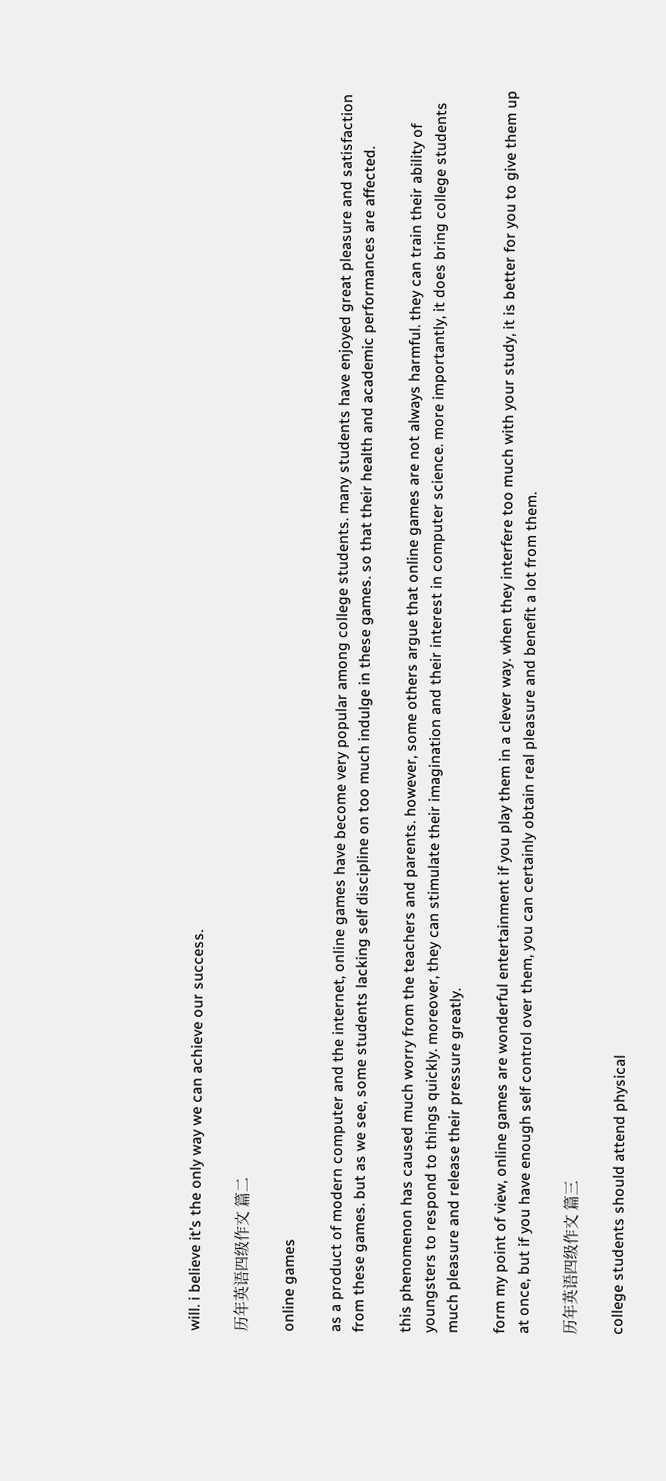will. i believe it’s the only way we can achieve our success.

历年英语四级作文 篇二

online games

as a product of modern computer and the internet, online games have become very popular among college students. many students have enjoyed great pleasure and satisfaction from these games. but as we see, some students lacking self discipline on too much indulge in these games. so that their health and academic performances are affected.

this phenomenon has caused much worry from the teachers and parents. however, some others argue that online games are not always harmful. they can train their ability of youngsters to respond to things quickly. moreover, they can stimulate their imagination and their interest in computer science. more importantly, it does bring college students much pleasure and release their pressure greatly.

form my point of view, online games are wonderful entertainment if you play them in a clever way. when they interfere too much with your study, it is better for you to give them up at once, but if you have enough self control over them, you can certainly obtain real pleasure and benefit a lot from them.

历年英语四级作文 篇三

college students should attend physical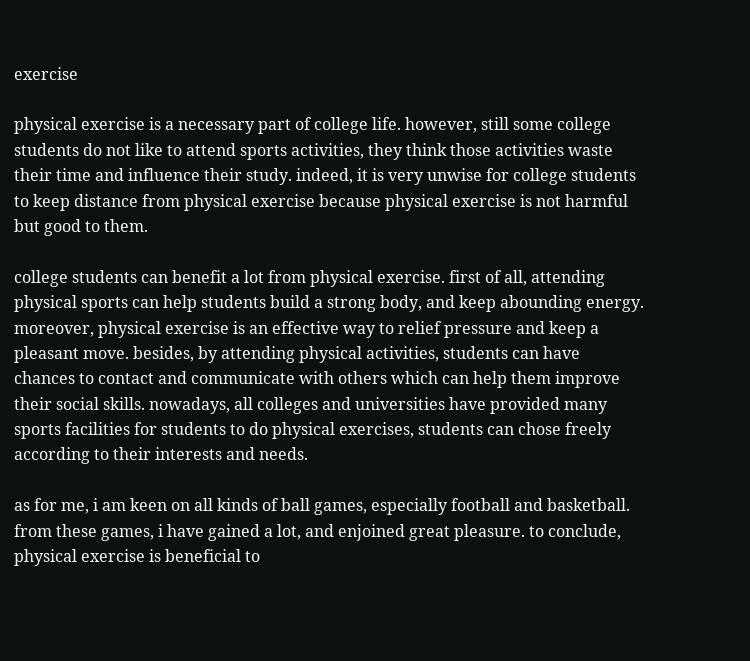exercise

physical exercise is a necessary part of college life. however, still some college students do not like to attend sports activities, they think those activities waste their time and influence their study. indeed, it is very unwise for college students to keep distance from physical exercise because physical exercise is not harmful but good to them.

college students can benefit a lot from physical exercise. first of all, attending physical sports can help students build a strong body, and keep abounding energy. moreover, physical exercise is an effective way to relief pressure and keep a pleasant move. besides, by attending physical activities, students can have chances to contact and communicate with others which can help them improve their social skills. nowadays, all colleges and universities have provided many sports facilities for students to do physical exercises, students can chose freely according to their interests and needs.

as for me, i am keen on all kinds of ball games, especially football and basketball. from these games, i have gained a lot, and enjoined great pleasure. to conclude, physical exercise is beneficial to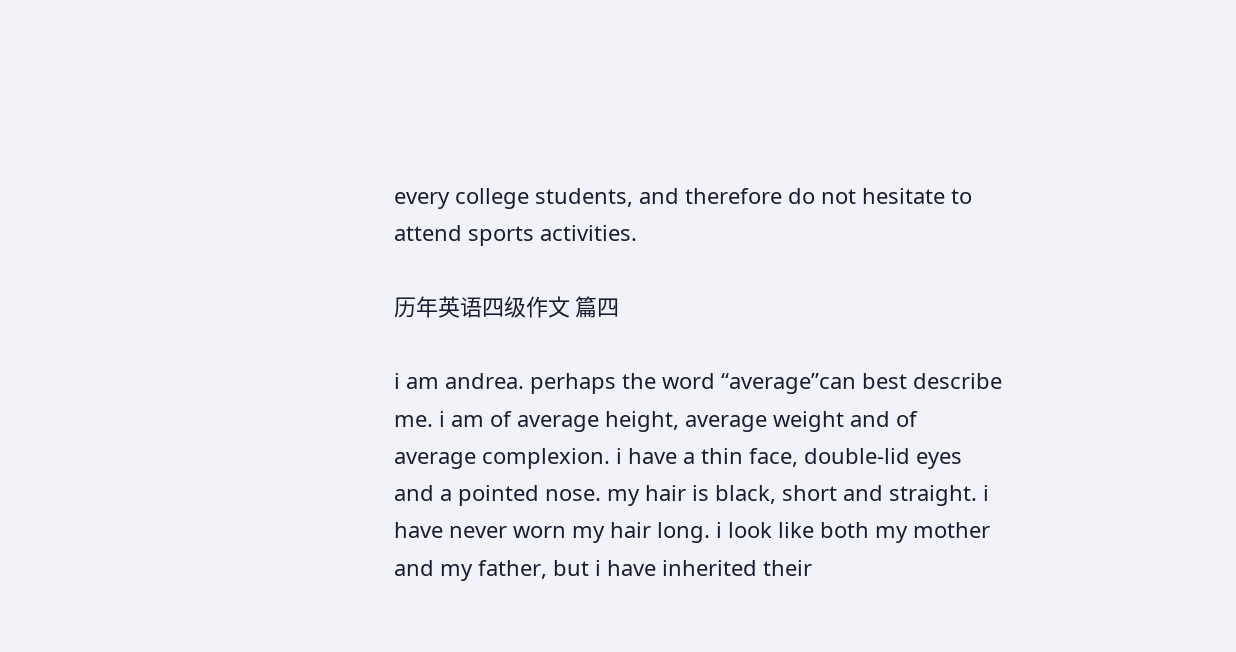every college students, and therefore do not hesitate to attend sports activities.

历年英语四级作文 篇四

i am andrea. perhaps the word “average”can best describe me. i am of average height, average weight and of average complexion. i have a thin face, double-lid eyes and a pointed nose. my hair is black, short and straight. i have never worn my hair long. i look like both my mother and my father, but i have inherited their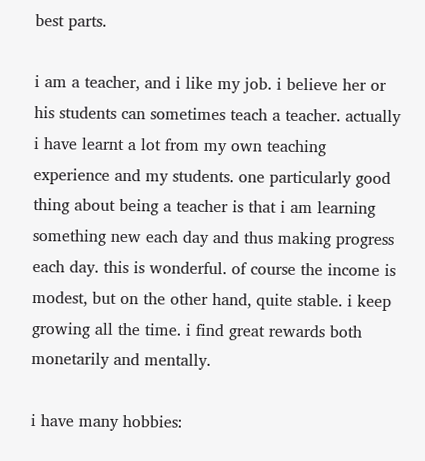best parts.

i am a teacher, and i like my job. i believe her or his students can sometimes teach a teacher. actually i have learnt a lot from my own teaching experience and my students. one particularly good thing about being a teacher is that i am learning something new each day and thus making progress each day. this is wonderful. of course the income is modest, but on the other hand, quite stable. i keep growing all the time. i find great rewards both monetarily and mentally.

i have many hobbies: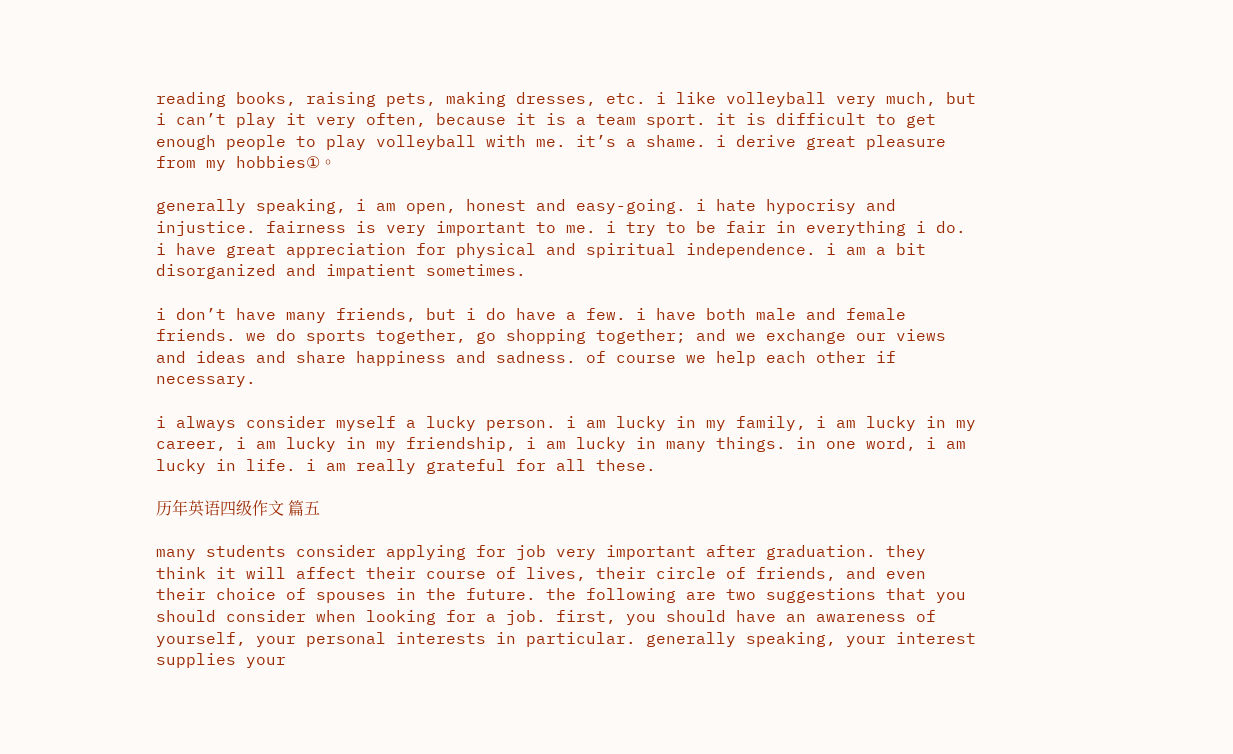reading books, raising pets, making dresses, etc. i like volleyball very much, but i can’t play it very often, because it is a team sport. it is difficult to get enough people to play volleyball with me. it’s a shame. i derive great pleasure from my hobbies①。

generally speaking, i am open, honest and easy-going. i hate hypocrisy and injustice. fairness is very important to me. i try to be fair in everything i do. i have great appreciation for physical and spiritual independence. i am a bit disorganized and impatient sometimes.

i don’t have many friends, but i do have a few. i have both male and female friends. we do sports together, go shopping together; and we exchange our views and ideas and share happiness and sadness. of course we help each other if necessary.

i always consider myself a lucky person. i am lucky in my family, i am lucky in my career, i am lucky in my friendship, i am lucky in many things. in one word, i am lucky in life. i am really grateful for all these.

历年英语四级作文 篇五

many students consider applying for job very important after graduation. they think it will affect their course of lives, their circle of friends, and even their choice of spouses in the future. the following are two suggestions that you should consider when looking for a job. first, you should have an awareness of yourself, your personal interests in particular. generally speaking, your interest supplies your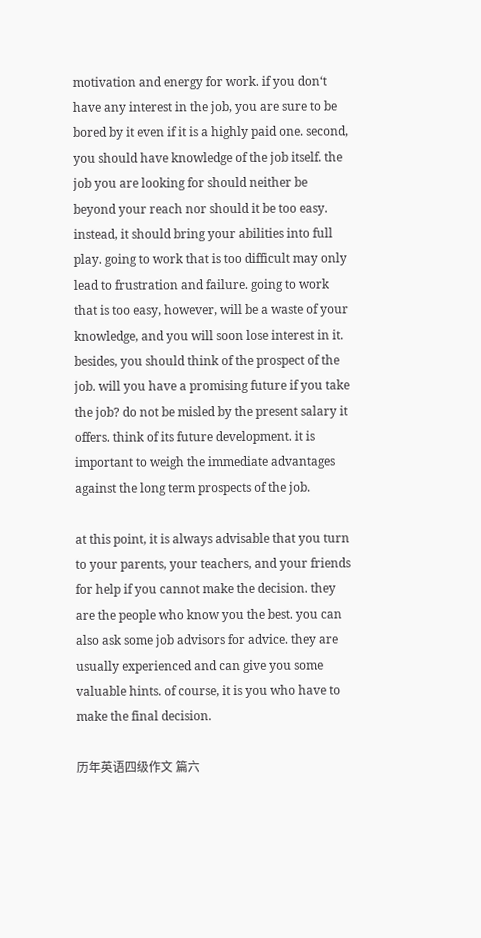motivation and energy for work. if you don‘t have any interest in the job, you are sure to be bored by it even if it is a highly paid one. second, you should have knowledge of the job itself. the job you are looking for should neither be beyond your reach nor should it be too easy. instead, it should bring your abilities into full play. going to work that is too difficult may only lead to frustration and failure. going to work that is too easy, however, will be a waste of your knowledge, and you will soon lose interest in it. besides, you should think of the prospect of the job. will you have a promising future if you take the job? do not be misled by the present salary it offers. think of its future development. it is important to weigh the immediate advantages against the long term prospects of the job.

at this point, it is always advisable that you turn to your parents, your teachers, and your friends for help if you cannot make the decision. they are the people who know you the best. you can also ask some job advisors for advice. they are usually experienced and can give you some valuable hints. of course, it is you who have to make the final decision.

历年英语四级作文 篇六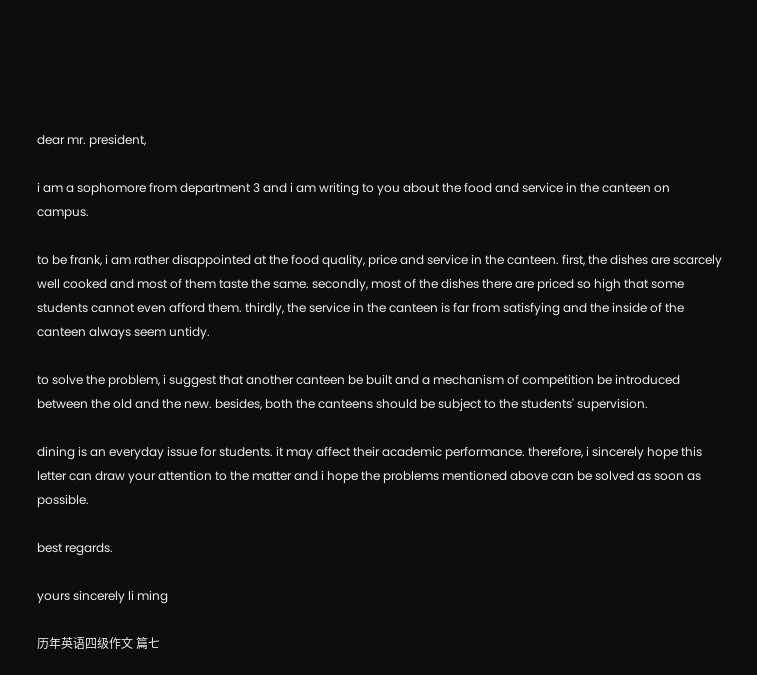dear mr. president,

i am a sophomore from department 3 and i am writing to you about the food and service in the canteen on campus.

to be frank, i am rather disappointed at the food quality, price and service in the canteen. first, the dishes are scarcely well cooked and most of them taste the same. secondly, most of the dishes there are priced so high that some students cannot even afford them. thirdly, the service in the canteen is far from satisfying and the inside of the canteen always seem untidy.

to solve the problem, i suggest that another canteen be built and a mechanism of competition be introduced between the old and the new. besides, both the canteens should be subject to the students' supervision.

dining is an everyday issue for students. it may affect their academic performance. therefore, i sincerely hope this letter can draw your attention to the matter and i hope the problems mentioned above can be solved as soon as possible.

best regards.

yours sincerely li ming

历年英语四级作文 篇七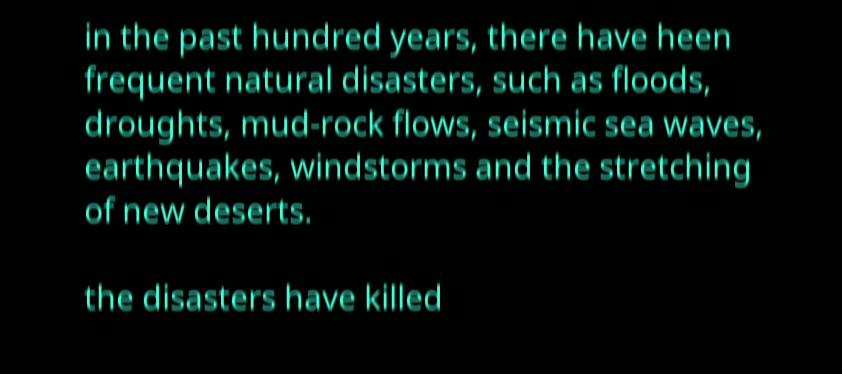in the past hundred years, there have heen frequent natural disasters, such as floods, droughts, mud-rock flows, seismic sea waves, earthquakes, windstorms and the stretching of new deserts.

the disasters have killed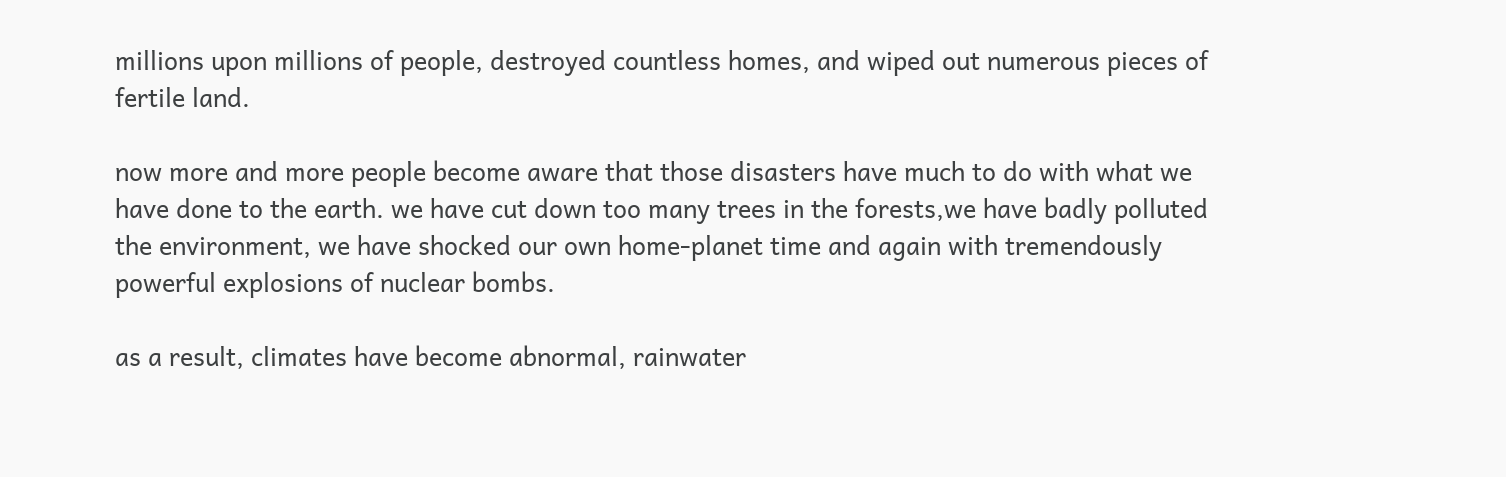millions upon millions of people, destroyed countless homes, and wiped out numerous pieces of fertile land.

now more and more people become aware that those disasters have much to do with what we have done to the earth. we have cut down too many trees in the forests,we have badly polluted the environment, we have shocked our own home-planet time and again with tremendously powerful explosions of nuclear bombs.

as a result, climates have become abnormal, rainwater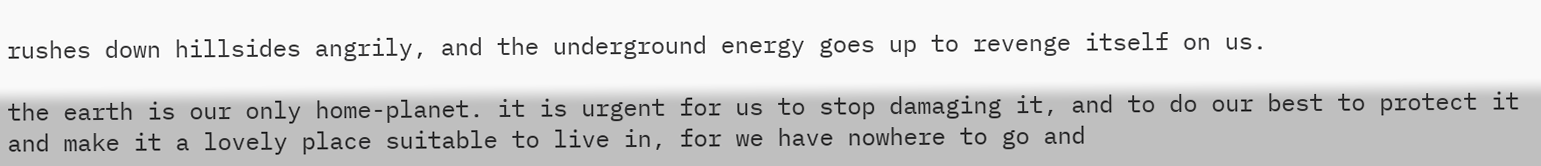rushes down hillsides angrily, and the underground energy goes up to revenge itself on us.

the earth is our only home-planet. it is urgent for us to stop damaging it, and to do our best to protect it and make it a lovely place suitable to live in, for we have nowhere to go and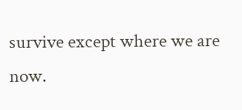survive except where we are now.